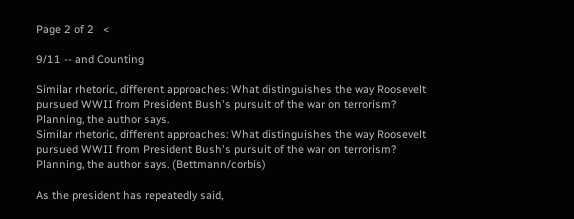Page 2 of 2   <

9/11 -- and Counting

Similar rhetoric, different approaches: What distinguishes the way Roosevelt pursued WWII from President Bush's pursuit of the war on terrorism? Planning, the author says.
Similar rhetoric, different approaches: What distinguishes the way Roosevelt pursued WWII from President Bush's pursuit of the war on terrorism? Planning, the author says. (Bettmann/corbis)

As the president has repeatedly said,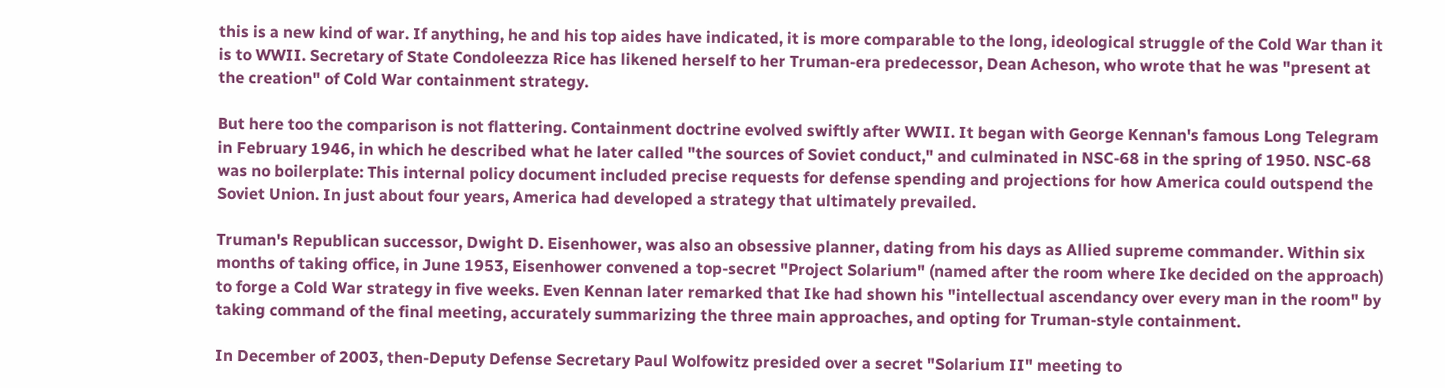this is a new kind of war. If anything, he and his top aides have indicated, it is more comparable to the long, ideological struggle of the Cold War than it is to WWII. Secretary of State Condoleezza Rice has likened herself to her Truman-era predecessor, Dean Acheson, who wrote that he was "present at the creation" of Cold War containment strategy.

But here too the comparison is not flattering. Containment doctrine evolved swiftly after WWII. It began with George Kennan's famous Long Telegram in February 1946, in which he described what he later called "the sources of Soviet conduct," and culminated in NSC-68 in the spring of 1950. NSC-68 was no boilerplate: This internal policy document included precise requests for defense spending and projections for how America could outspend the Soviet Union. In just about four years, America had developed a strategy that ultimately prevailed.

Truman's Republican successor, Dwight D. Eisenhower, was also an obsessive planner, dating from his days as Allied supreme commander. Within six months of taking office, in June 1953, Eisenhower convened a top-secret "Project Solarium" (named after the room where Ike decided on the approach) to forge a Cold War strategy in five weeks. Even Kennan later remarked that Ike had shown his "intellectual ascendancy over every man in the room" by taking command of the final meeting, accurately summarizing the three main approaches, and opting for Truman-style containment.

In December of 2003, then-Deputy Defense Secretary Paul Wolfowitz presided over a secret "Solarium II" meeting to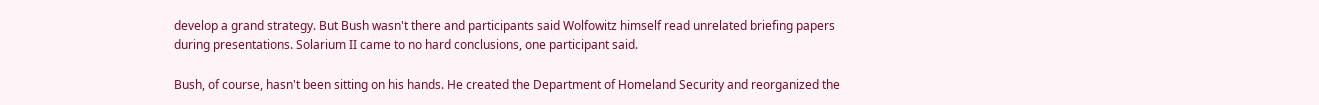develop a grand strategy. But Bush wasn't there and participants said Wolfowitz himself read unrelated briefing papers during presentations. Solarium II came to no hard conclusions, one participant said.

Bush, of course, hasn't been sitting on his hands. He created the Department of Homeland Security and reorganized the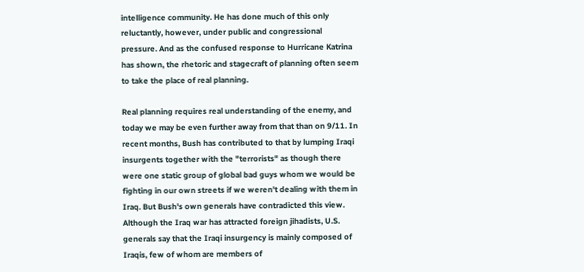intelligence community. He has done much of this only reluctantly, however, under public and congressional pressure. And as the confused response to Hurricane Katrina has shown, the rhetoric and stagecraft of planning often seem to take the place of real planning.

Real planning requires real understanding of the enemy, and today we may be even further away from that than on 9/11. In recent months, Bush has contributed to that by lumping Iraqi insurgents together with the "terrorists" as though there were one static group of global bad guys whom we would be fighting in our own streets if we weren't dealing with them in Iraq. But Bush's own generals have contradicted this view. Although the Iraq war has attracted foreign jihadists, U.S. generals say that the Iraqi insurgency is mainly composed of Iraqis, few of whom are members of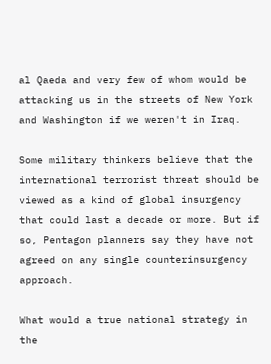al Qaeda and very few of whom would be attacking us in the streets of New York and Washington if we weren't in Iraq.

Some military thinkers believe that the international terrorist threat should be viewed as a kind of global insurgency that could last a decade or more. But if so, Pentagon planners say they have not agreed on any single counterinsurgency approach.

What would a true national strategy in the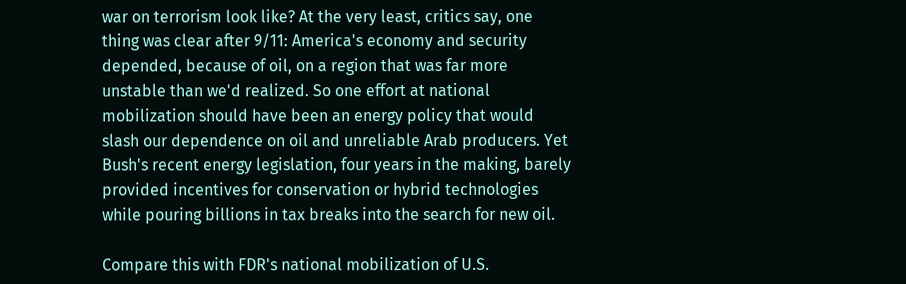war on terrorism look like? At the very least, critics say, one thing was clear after 9/11: America's economy and security depended, because of oil, on a region that was far more unstable than we'd realized. So one effort at national mobilization should have been an energy policy that would slash our dependence on oil and unreliable Arab producers. Yet Bush's recent energy legislation, four years in the making, barely provided incentives for conservation or hybrid technologies while pouring billions in tax breaks into the search for new oil.

Compare this with FDR's national mobilization of U.S.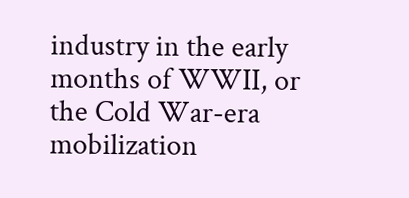industry in the early months of WWII, or the Cold War-era mobilization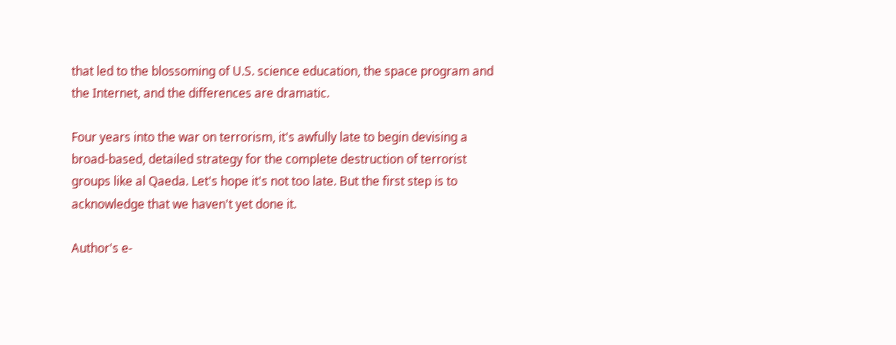that led to the blossoming of U.S. science education, the space program and the Internet, and the differences are dramatic.

Four years into the war on terrorism, it's awfully late to begin devising a broad-based, detailed strategy for the complete destruction of terrorist groups like al Qaeda. Let's hope it's not too late. But the first step is to acknowledge that we haven't yet done it.

Author's e-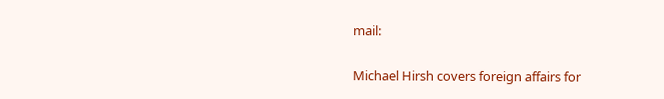mail:

Michael Hirsh covers foreign affairs for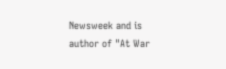Newsweek and is author of "At War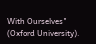With Ourselves" (Oxford University).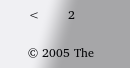<       2

© 2005 The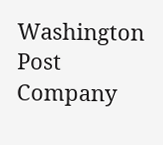Washington Post Company